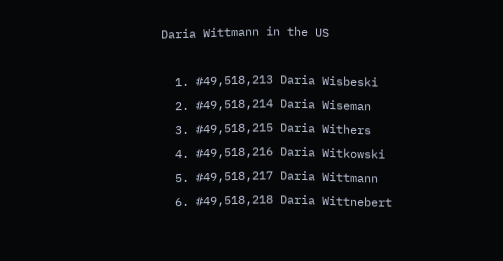Daria Wittmann in the US

  1. #49,518,213 Daria Wisbeski
  2. #49,518,214 Daria Wiseman
  3. #49,518,215 Daria Withers
  4. #49,518,216 Daria Witkowski
  5. #49,518,217 Daria Wittmann
  6. #49,518,218 Daria Wittnebert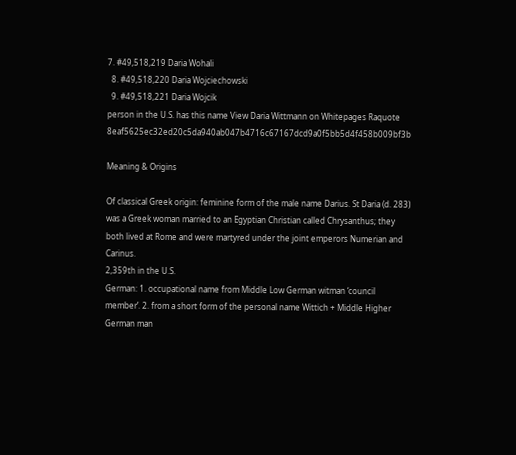7. #49,518,219 Daria Wohali
  8. #49,518,220 Daria Wojciechowski
  9. #49,518,221 Daria Wojcik
person in the U.S. has this name View Daria Wittmann on Whitepages Raquote 8eaf5625ec32ed20c5da940ab047b4716c67167dcd9a0f5bb5d4f458b009bf3b

Meaning & Origins

Of classical Greek origin: feminine form of the male name Darius. St Daria (d. 283) was a Greek woman married to an Egyptian Christian called Chrysanthus; they both lived at Rome and were martyred under the joint emperors Numerian and Carinus.
2,359th in the U.S.
German: 1. occupational name from Middle Low German witman ‘council member’. 2. from a short form of the personal name Wittich + Middle Higher German man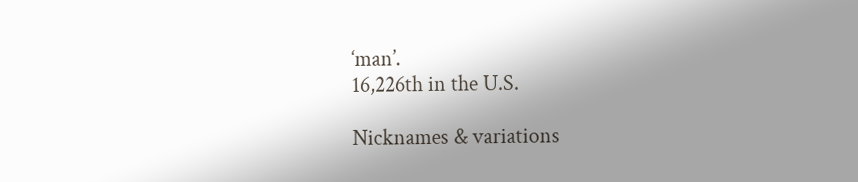‘man’.
16,226th in the U.S.

Nicknames & variations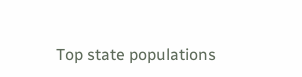Top state populations